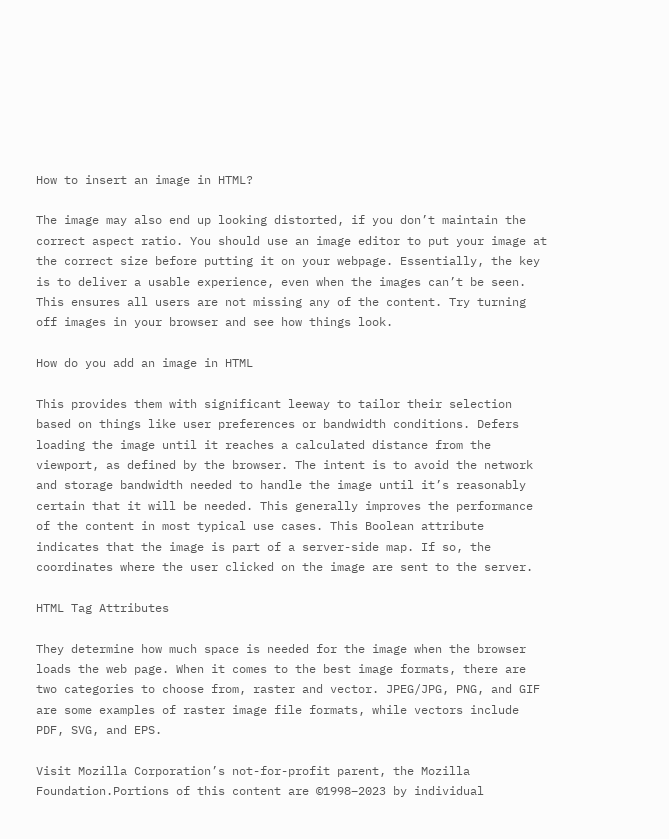How to insert an image in HTML?

The image may also end up looking distorted, if you don’t maintain the correct aspect ratio. You should use an image editor to put your image at the correct size before putting it on your webpage. Essentially, the key is to deliver a usable experience, even when the images can’t be seen. This ensures all users are not missing any of the content. Try turning off images in your browser and see how things look.

How do you add an image in HTML

This provides them with significant leeway to tailor their selection based on things like user preferences or bandwidth conditions. Defers loading the image until it reaches a calculated distance from the viewport, as defined by the browser. The intent is to avoid the network and storage bandwidth needed to handle the image until it’s reasonably certain that it will be needed. This generally improves the performance of the content in most typical use cases. This Boolean attribute indicates that the image is part of a server-side map. If so, the coordinates where the user clicked on the image are sent to the server.

HTML Tag Attributes

They determine how much space is needed for the image when the browser loads the web page. When it comes to the best image formats, there are two categories to choose from, raster and vector. JPEG/JPG, PNG, and GIF are some examples of raster image file formats, while vectors include PDF, SVG, and EPS.

Visit Mozilla Corporation’s not-for-profit parent, the Mozilla Foundation.Portions of this content are ©1998–2023 by individual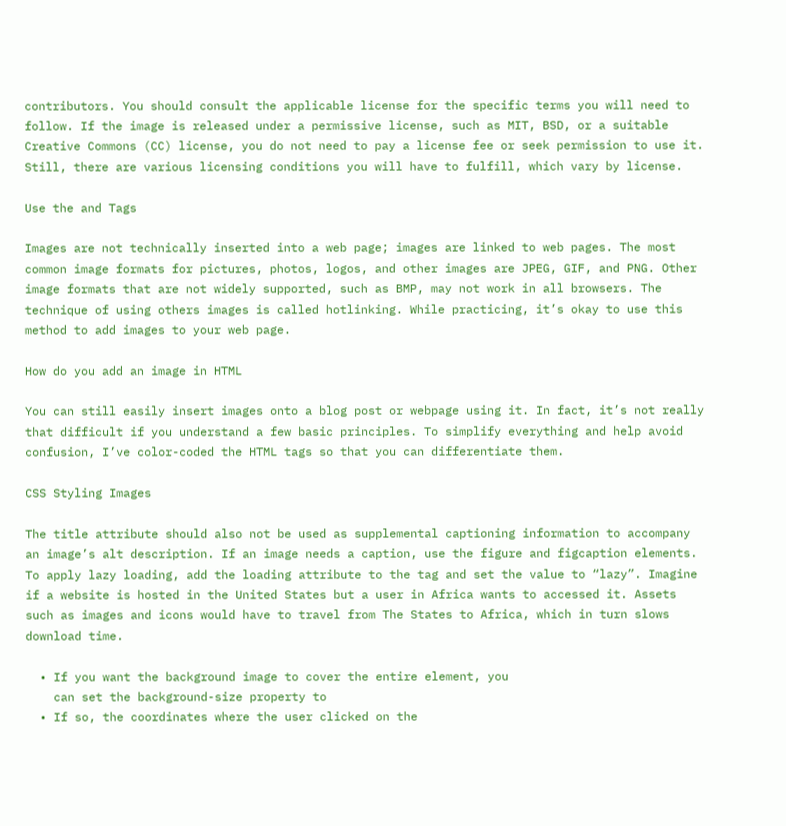contributors. You should consult the applicable license for the specific terms you will need to follow. If the image is released under a permissive license, such as MIT, BSD, or a suitable Creative Commons (CC) license, you do not need to pay a license fee or seek permission to use it. Still, there are various licensing conditions you will have to fulfill, which vary by license.

Use the and Tags

Images are not technically inserted into a web page; images are linked to web pages. The most common image formats for pictures, photos, logos, and other images are JPEG, GIF, and PNG. Other image formats that are not widely supported, such as BMP, may not work in all browsers. The technique of using others images is called hotlinking. While practicing, it’s okay to use this method to add images to your web page.

How do you add an image in HTML

You can still easily insert images onto a blog post or webpage using it. In fact, it’s not really that difficult if you understand a few basic principles. To simplify everything and help avoid confusion, I’ve color-coded the HTML tags so that you can differentiate them.

CSS Styling Images

The title attribute should also not be used as supplemental captioning information to accompany an image’s alt description. If an image needs a caption, use the figure and figcaption elements. To apply lazy loading, add the loading attribute to the tag and set the value to “lazy”. Imagine if a website is hosted in the United States but a user in Africa wants to accessed it. Assets such as images and icons would have to travel from The States to Africa, which in turn slows download time.

  • If you want the background image to cover the entire element, you
    can set the background-size property to
  • If so, the coordinates where the user clicked on the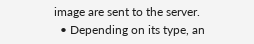image are sent to the server.
  • Depending on its type, an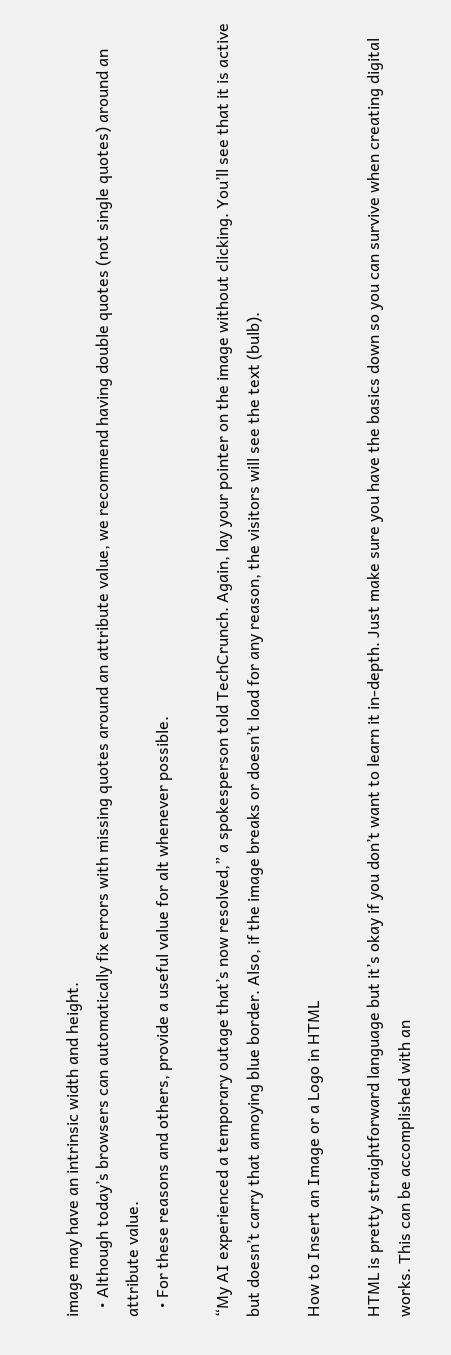image may have an intrinsic width and height.
  • Although today’s browsers can automatically fix errors with missing quotes around an attribute value, we recommend having double quotes (not single quotes) around an attribute value.
  • For these reasons and others, provide a useful value for alt whenever possible.

“My AI experienced a temporary outage that’s now resolved,” a spokesperson told TechCrunch. Again, lay your pointer on the image without clicking. You’ll see that it is active but doesn’t carry that annoying blue border. Also, if the image breaks or doesn’t load for any reason, the visitors will see the text (bulb).

How to Insert an Image or a Logo in HTML

HTML is pretty straightforward language but it’s okay if you don’t want to learn it in-depth. Just make sure you have the basics down so you can survive when creating digital works. This can be accomplished with an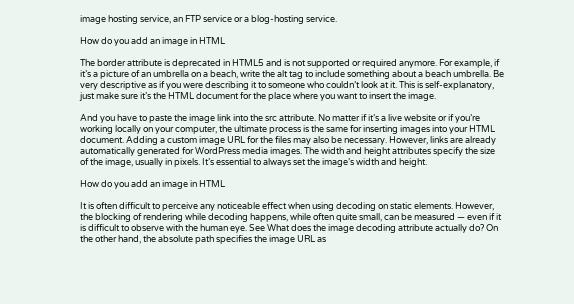image hosting service, an FTP service or a blog-hosting service.

How do you add an image in HTML

The border attribute is deprecated in HTML5 and is not supported or required anymore. For example, if it’s a picture of an umbrella on a beach, write the alt tag to include something about a beach umbrella. Be very descriptive as if you were describing it to someone who couldn’t look at it. This is self-explanatory, just make sure it’s the HTML document for the place where you want to insert the image.

And you have to paste the image link into the src attribute. No matter if it’s a live website or if you’re working locally on your computer, the ultimate process is the same for inserting images into your HTML document. Adding a custom image URL for the files may also be necessary. However, links are already automatically generated for WordPress media images. The width and height attributes specify the size of the image, usually in pixels. It’s essential to always set the image’s width and height.

How do you add an image in HTML

It is often difficult to perceive any noticeable effect when using decoding on static elements. However, the blocking of rendering while decoding happens, while often quite small, can be measured — even if it is difficult to observe with the human eye. See What does the image decoding attribute actually do? On the other hand, the absolute path specifies the image URL as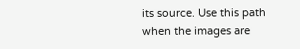its source. Use this path when the images are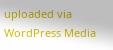uploaded via WordPress Media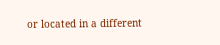or located in a different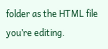folder as the HTML file you’re editing.